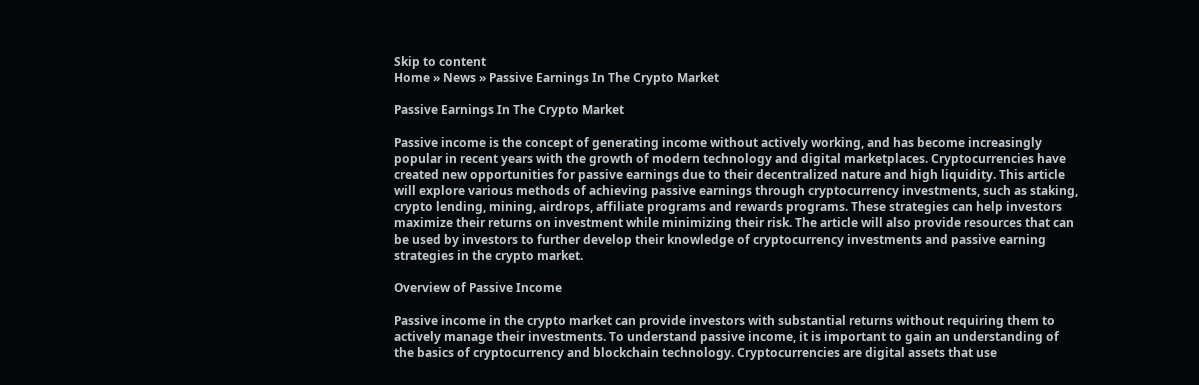Skip to content
Home » News » Passive Earnings In The Crypto Market

Passive Earnings In The Crypto Market

Passive income is the concept of generating income without actively working, and has become increasingly popular in recent years with the growth of modern technology and digital marketplaces. Cryptocurrencies have created new opportunities for passive earnings due to their decentralized nature and high liquidity. This article will explore various methods of achieving passive earnings through cryptocurrency investments, such as staking, crypto lending, mining, airdrops, affiliate programs and rewards programs. These strategies can help investors maximize their returns on investment while minimizing their risk. The article will also provide resources that can be used by investors to further develop their knowledge of cryptocurrency investments and passive earning strategies in the crypto market.

Overview of Passive Income

Passive income in the crypto market can provide investors with substantial returns without requiring them to actively manage their investments. To understand passive income, it is important to gain an understanding of the basics of cryptocurrency and blockchain technology. Cryptocurrencies are digital assets that use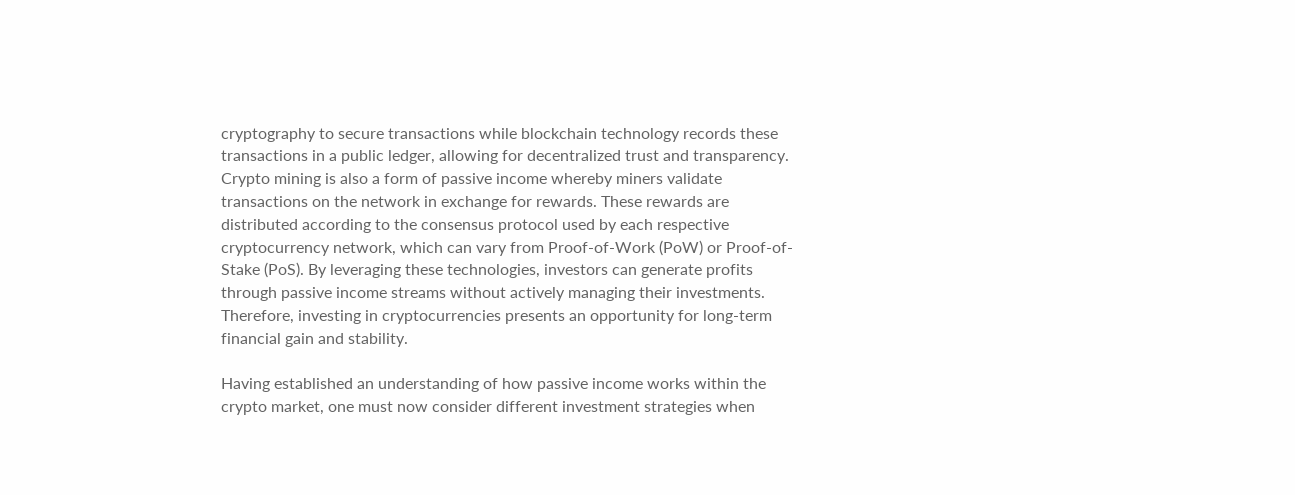cryptography to secure transactions while blockchain technology records these transactions in a public ledger, allowing for decentralized trust and transparency. Crypto mining is also a form of passive income whereby miners validate transactions on the network in exchange for rewards. These rewards are distributed according to the consensus protocol used by each respective cryptocurrency network, which can vary from Proof-of-Work (PoW) or Proof-of-Stake (PoS). By leveraging these technologies, investors can generate profits through passive income streams without actively managing their investments. Therefore, investing in cryptocurrencies presents an opportunity for long-term financial gain and stability.

Having established an understanding of how passive income works within the crypto market, one must now consider different investment strategies when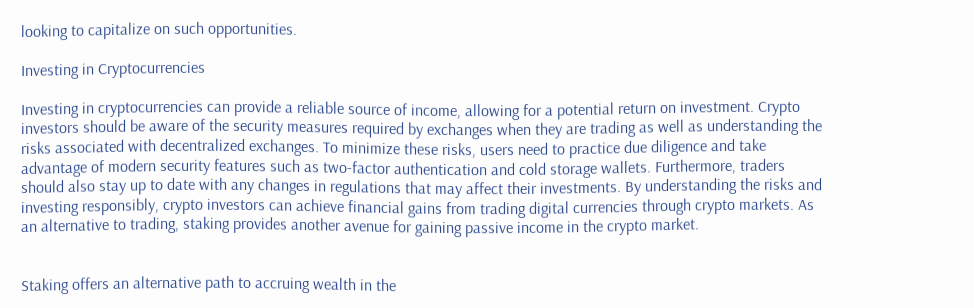looking to capitalize on such opportunities.

Investing in Cryptocurrencies

Investing in cryptocurrencies can provide a reliable source of income, allowing for a potential return on investment. Crypto investors should be aware of the security measures required by exchanges when they are trading as well as understanding the risks associated with decentralized exchanges. To minimize these risks, users need to practice due diligence and take advantage of modern security features such as two-factor authentication and cold storage wallets. Furthermore, traders should also stay up to date with any changes in regulations that may affect their investments. By understanding the risks and investing responsibly, crypto investors can achieve financial gains from trading digital currencies through crypto markets. As an alternative to trading, staking provides another avenue for gaining passive income in the crypto market.


Staking offers an alternative path to accruing wealth in the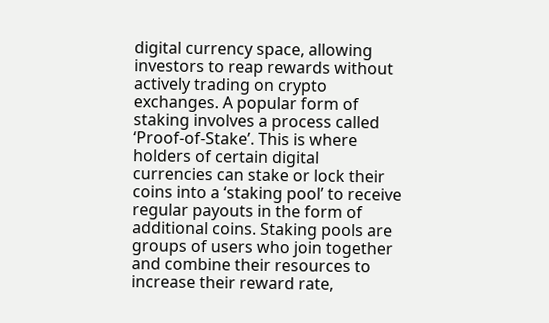digital currency space, allowing investors to reap rewards without actively trading on crypto exchanges. A popular form of staking involves a process called ‘Proof-of-Stake’. This is where holders of certain digital currencies can stake or lock their coins into a ‘staking pool’ to receive regular payouts in the form of additional coins. Staking pools are groups of users who join together and combine their resources to increase their reward rate,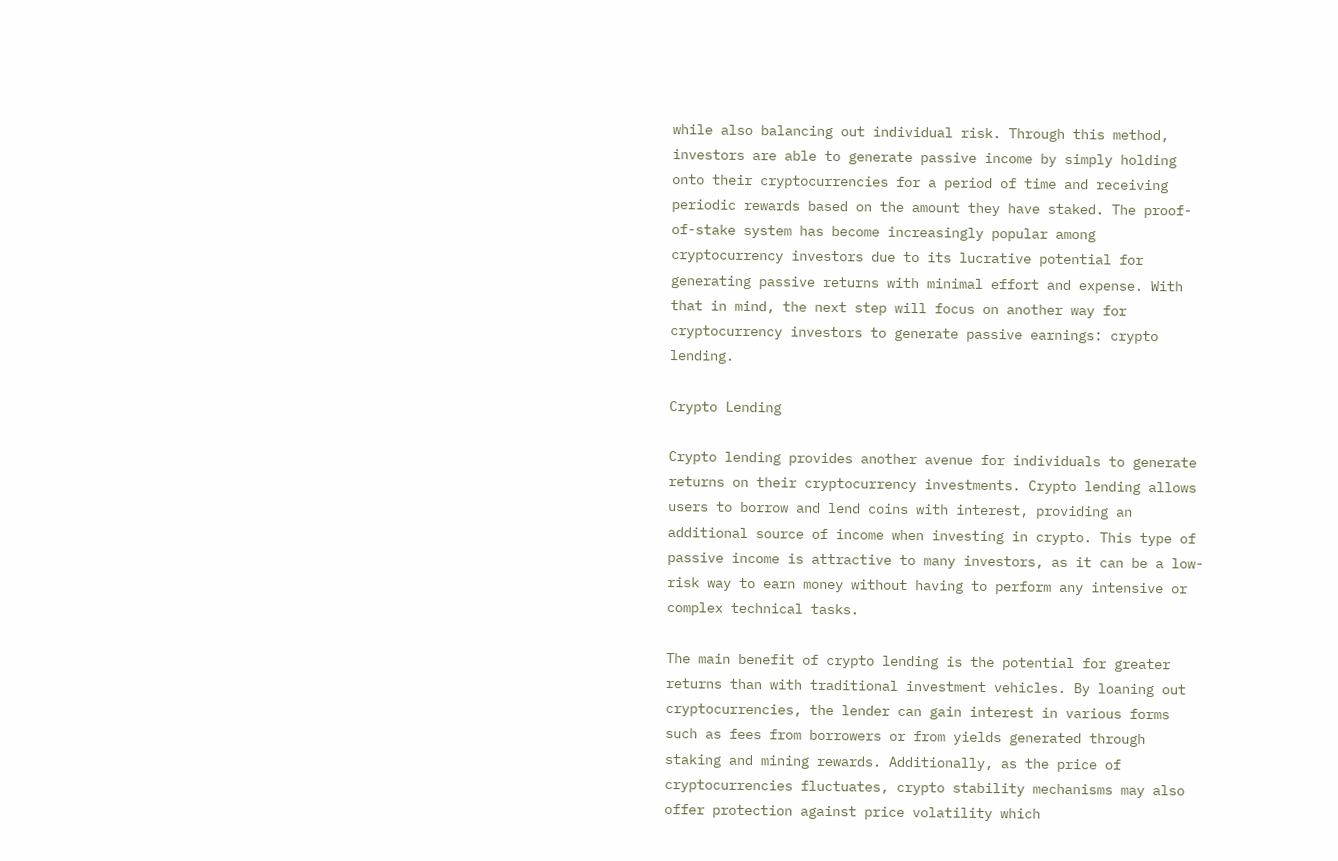while also balancing out individual risk. Through this method, investors are able to generate passive income by simply holding onto their cryptocurrencies for a period of time and receiving periodic rewards based on the amount they have staked. The proof-of-stake system has become increasingly popular among cryptocurrency investors due to its lucrative potential for generating passive returns with minimal effort and expense. With that in mind, the next step will focus on another way for cryptocurrency investors to generate passive earnings: crypto lending.

Crypto Lending

Crypto lending provides another avenue for individuals to generate returns on their cryptocurrency investments. Crypto lending allows users to borrow and lend coins with interest, providing an additional source of income when investing in crypto. This type of passive income is attractive to many investors, as it can be a low-risk way to earn money without having to perform any intensive or complex technical tasks.

The main benefit of crypto lending is the potential for greater returns than with traditional investment vehicles. By loaning out cryptocurrencies, the lender can gain interest in various forms such as fees from borrowers or from yields generated through staking and mining rewards. Additionally, as the price of cryptocurrencies fluctuates, crypto stability mechanisms may also offer protection against price volatility which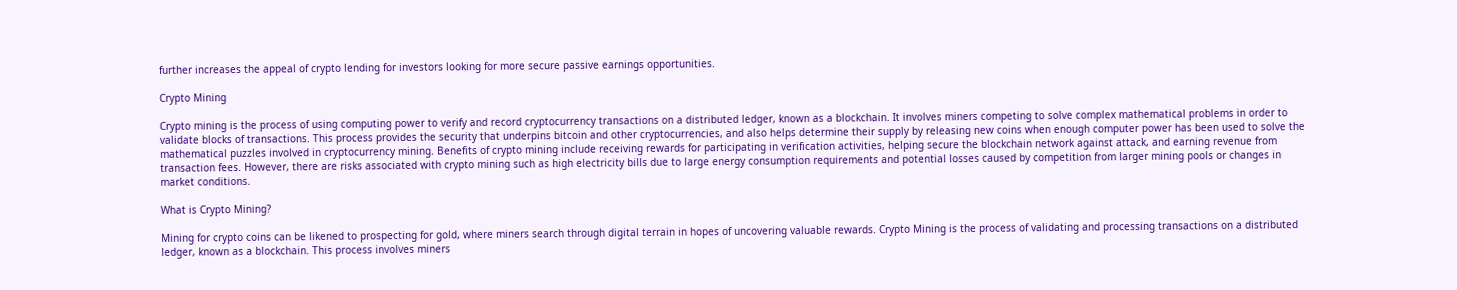further increases the appeal of crypto lending for investors looking for more secure passive earnings opportunities.

Crypto Mining

Crypto mining is the process of using computing power to verify and record cryptocurrency transactions on a distributed ledger, known as a blockchain. It involves miners competing to solve complex mathematical problems in order to validate blocks of transactions. This process provides the security that underpins bitcoin and other cryptocurrencies, and also helps determine their supply by releasing new coins when enough computer power has been used to solve the mathematical puzzles involved in cryptocurrency mining. Benefits of crypto mining include receiving rewards for participating in verification activities, helping secure the blockchain network against attack, and earning revenue from transaction fees. However, there are risks associated with crypto mining such as high electricity bills due to large energy consumption requirements and potential losses caused by competition from larger mining pools or changes in market conditions.

What is Crypto Mining?

Mining for crypto coins can be likened to prospecting for gold, where miners search through digital terrain in hopes of uncovering valuable rewards. Crypto Mining is the process of validating and processing transactions on a distributed ledger, known as a blockchain. This process involves miners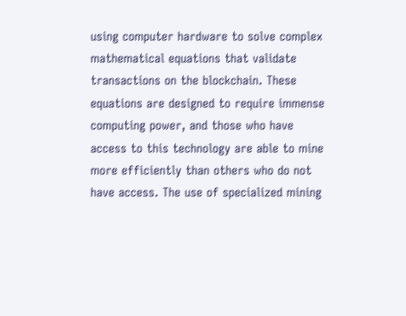using computer hardware to solve complex mathematical equations that validate transactions on the blockchain. These equations are designed to require immense computing power, and those who have access to this technology are able to mine more efficiently than others who do not have access. The use of specialized mining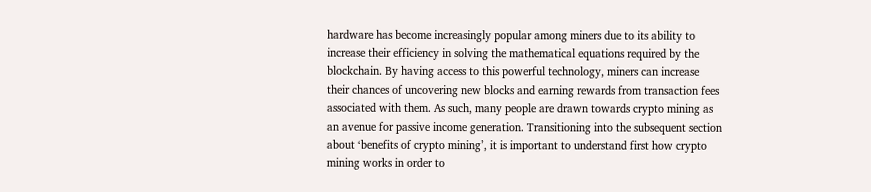hardware has become increasingly popular among miners due to its ability to increase their efficiency in solving the mathematical equations required by the blockchain. By having access to this powerful technology, miners can increase their chances of uncovering new blocks and earning rewards from transaction fees associated with them. As such, many people are drawn towards crypto mining as an avenue for passive income generation. Transitioning into the subsequent section about ‘benefits of crypto mining’, it is important to understand first how crypto mining works in order to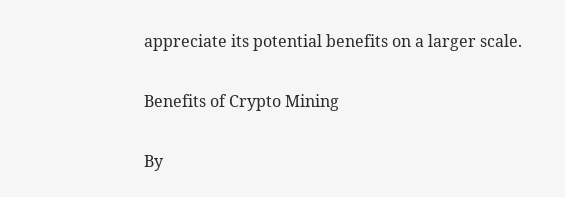appreciate its potential benefits on a larger scale.

Benefits of Crypto Mining

By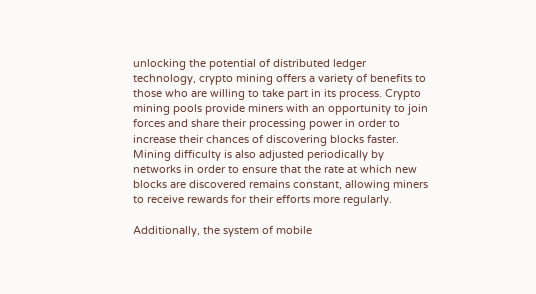unlocking the potential of distributed ledger technology, crypto mining offers a variety of benefits to those who are willing to take part in its process. Crypto mining pools provide miners with an opportunity to join forces and share their processing power in order to increase their chances of discovering blocks faster. Mining difficulty is also adjusted periodically by networks in order to ensure that the rate at which new blocks are discovered remains constant, allowing miners to receive rewards for their efforts more regularly.

Additionally, the system of mobile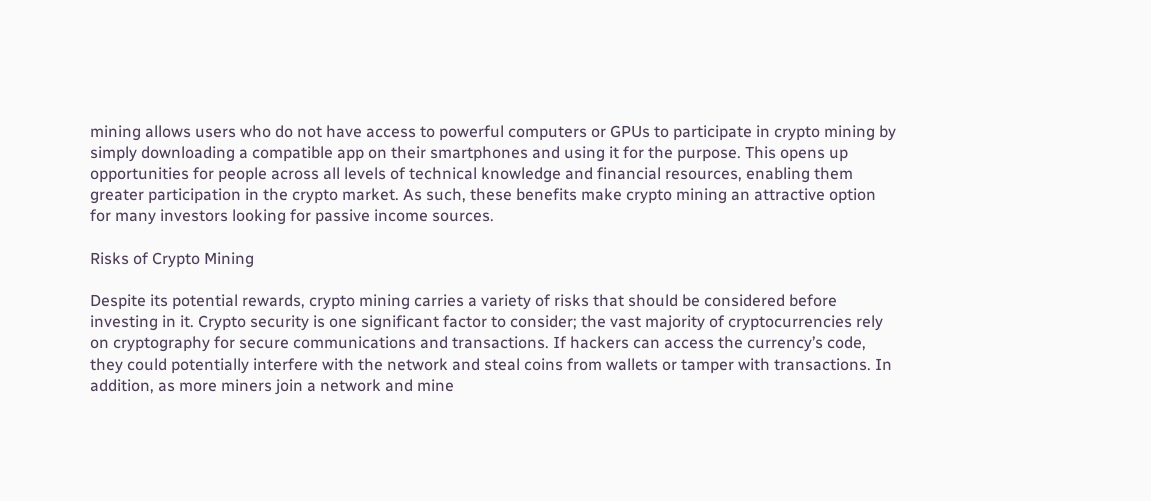mining allows users who do not have access to powerful computers or GPUs to participate in crypto mining by simply downloading a compatible app on their smartphones and using it for the purpose. This opens up opportunities for people across all levels of technical knowledge and financial resources, enabling them greater participation in the crypto market. As such, these benefits make crypto mining an attractive option for many investors looking for passive income sources.

Risks of Crypto Mining

Despite its potential rewards, crypto mining carries a variety of risks that should be considered before investing in it. Crypto security is one significant factor to consider; the vast majority of cryptocurrencies rely on cryptography for secure communications and transactions. If hackers can access the currency’s code, they could potentially interfere with the network and steal coins from wallets or tamper with transactions. In addition, as more miners join a network and mine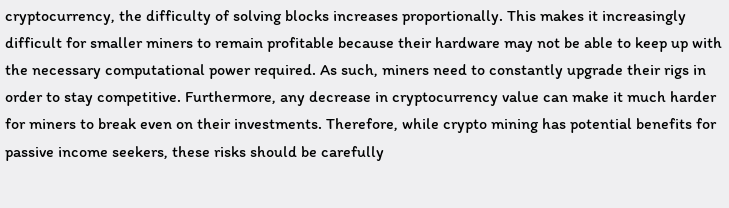cryptocurrency, the difficulty of solving blocks increases proportionally. This makes it increasingly difficult for smaller miners to remain profitable because their hardware may not be able to keep up with the necessary computational power required. As such, miners need to constantly upgrade their rigs in order to stay competitive. Furthermore, any decrease in cryptocurrency value can make it much harder for miners to break even on their investments. Therefore, while crypto mining has potential benefits for passive income seekers, these risks should be carefully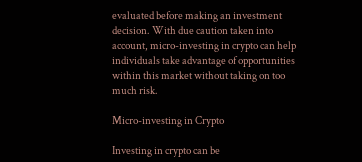evaluated before making an investment decision. With due caution taken into account, micro-investing in crypto can help individuals take advantage of opportunities within this market without taking on too much risk.

Micro-investing in Crypto

Investing in crypto can be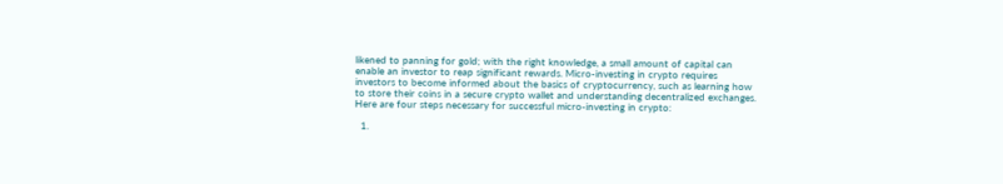likened to panning for gold; with the right knowledge, a small amount of capital can enable an investor to reap significant rewards. Micro-investing in crypto requires investors to become informed about the basics of cryptocurrency, such as learning how to store their coins in a secure crypto wallet and understanding decentralized exchanges. Here are four steps necessary for successful micro-investing in crypto:

  1.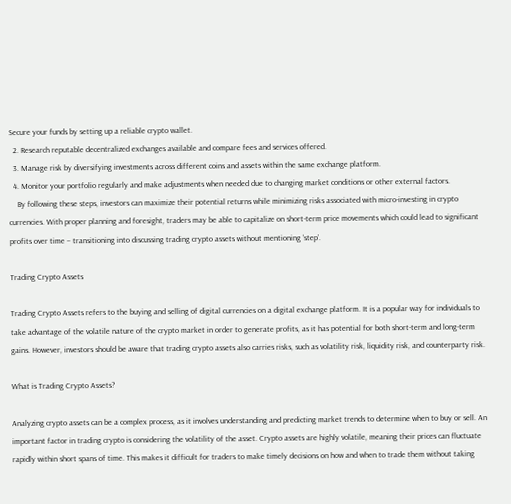Secure your funds by setting up a reliable crypto wallet.
  2. Research reputable decentralized exchanges available and compare fees and services offered.
  3. Manage risk by diversifying investments across different coins and assets within the same exchange platform.
  4. Monitor your portfolio regularly and make adjustments when needed due to changing market conditions or other external factors.
    By following these steps, investors can maximize their potential returns while minimizing risks associated with micro-investing in crypto currencies. With proper planning and foresight, traders may be able to capitalize on short-term price movements which could lead to significant profits over time – transitioning into discussing trading crypto assets without mentioning ‘step’.

Trading Crypto Assets

Trading Crypto Assets refers to the buying and selling of digital currencies on a digital exchange platform. It is a popular way for individuals to take advantage of the volatile nature of the crypto market in order to generate profits, as it has potential for both short-term and long-term gains. However, investors should be aware that trading crypto assets also carries risks, such as volatility risk, liquidity risk, and counterparty risk.

What is Trading Crypto Assets?

Analyzing crypto assets can be a complex process, as it involves understanding and predicting market trends to determine when to buy or sell. An important factor in trading crypto is considering the volatility of the asset. Crypto assets are highly volatile, meaning their prices can fluctuate rapidly within short spans of time. This makes it difficult for traders to make timely decisions on how and when to trade them without taking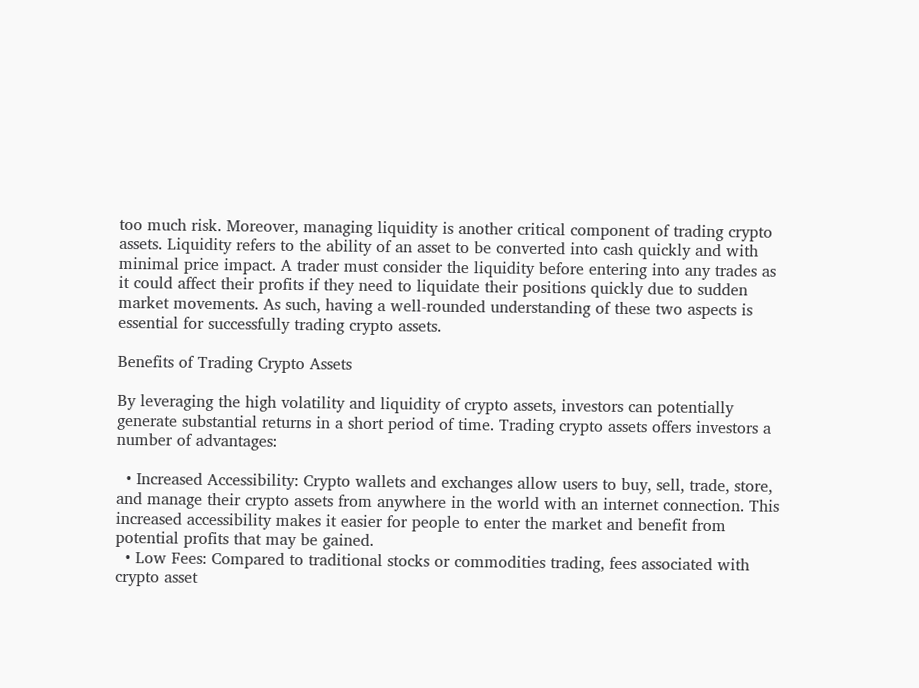too much risk. Moreover, managing liquidity is another critical component of trading crypto assets. Liquidity refers to the ability of an asset to be converted into cash quickly and with minimal price impact. A trader must consider the liquidity before entering into any trades as it could affect their profits if they need to liquidate their positions quickly due to sudden market movements. As such, having a well-rounded understanding of these two aspects is essential for successfully trading crypto assets.

Benefits of Trading Crypto Assets

By leveraging the high volatility and liquidity of crypto assets, investors can potentially generate substantial returns in a short period of time. Trading crypto assets offers investors a number of advantages:

  • Increased Accessibility: Crypto wallets and exchanges allow users to buy, sell, trade, store, and manage their crypto assets from anywhere in the world with an internet connection. This increased accessibility makes it easier for people to enter the market and benefit from potential profits that may be gained.
  • Low Fees: Compared to traditional stocks or commodities trading, fees associated with crypto asset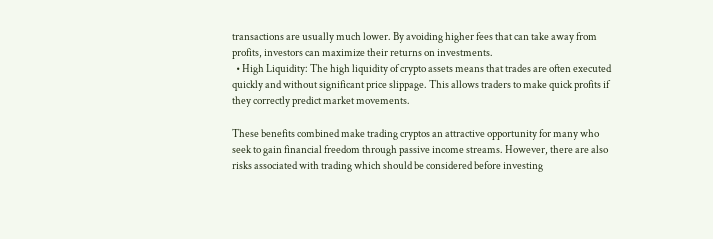transactions are usually much lower. By avoiding higher fees that can take away from profits, investors can maximize their returns on investments.
  • High Liquidity: The high liquidity of crypto assets means that trades are often executed quickly and without significant price slippage. This allows traders to make quick profits if they correctly predict market movements.

These benefits combined make trading cryptos an attractive opportunity for many who seek to gain financial freedom through passive income streams. However, there are also risks associated with trading which should be considered before investing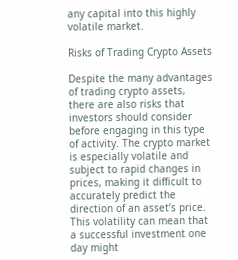any capital into this highly volatile market.

Risks of Trading Crypto Assets

Despite the many advantages of trading crypto assets, there are also risks that investors should consider before engaging in this type of activity. The crypto market is especially volatile and subject to rapid changes in prices, making it difficult to accurately predict the direction of an asset’s price. This volatility can mean that a successful investment one day might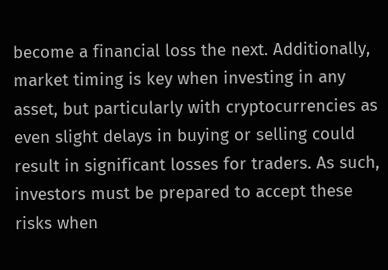become a financial loss the next. Additionally, market timing is key when investing in any asset, but particularly with cryptocurrencies as even slight delays in buying or selling could result in significant losses for traders. As such, investors must be prepared to accept these risks when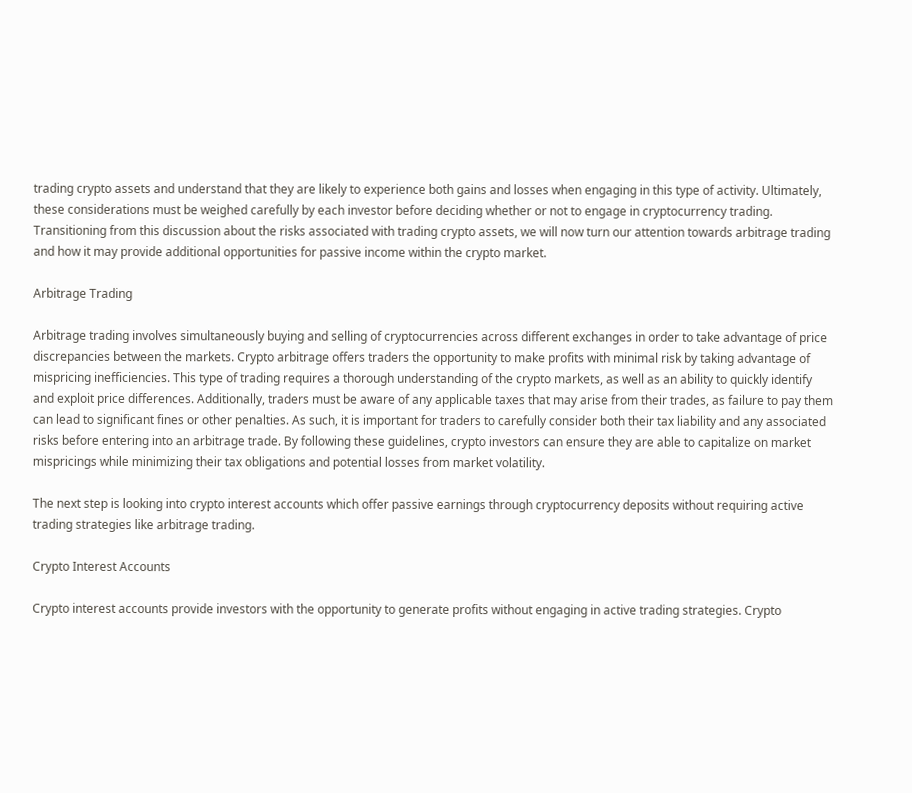trading crypto assets and understand that they are likely to experience both gains and losses when engaging in this type of activity. Ultimately, these considerations must be weighed carefully by each investor before deciding whether or not to engage in cryptocurrency trading. Transitioning from this discussion about the risks associated with trading crypto assets, we will now turn our attention towards arbitrage trading and how it may provide additional opportunities for passive income within the crypto market.

Arbitrage Trading

Arbitrage trading involves simultaneously buying and selling of cryptocurrencies across different exchanges in order to take advantage of price discrepancies between the markets. Crypto arbitrage offers traders the opportunity to make profits with minimal risk by taking advantage of mispricing inefficiencies. This type of trading requires a thorough understanding of the crypto markets, as well as an ability to quickly identify and exploit price differences. Additionally, traders must be aware of any applicable taxes that may arise from their trades, as failure to pay them can lead to significant fines or other penalties. As such, it is important for traders to carefully consider both their tax liability and any associated risks before entering into an arbitrage trade. By following these guidelines, crypto investors can ensure they are able to capitalize on market mispricings while minimizing their tax obligations and potential losses from market volatility.

The next step is looking into crypto interest accounts which offer passive earnings through cryptocurrency deposits without requiring active trading strategies like arbitrage trading.

Crypto Interest Accounts

Crypto interest accounts provide investors with the opportunity to generate profits without engaging in active trading strategies. Crypto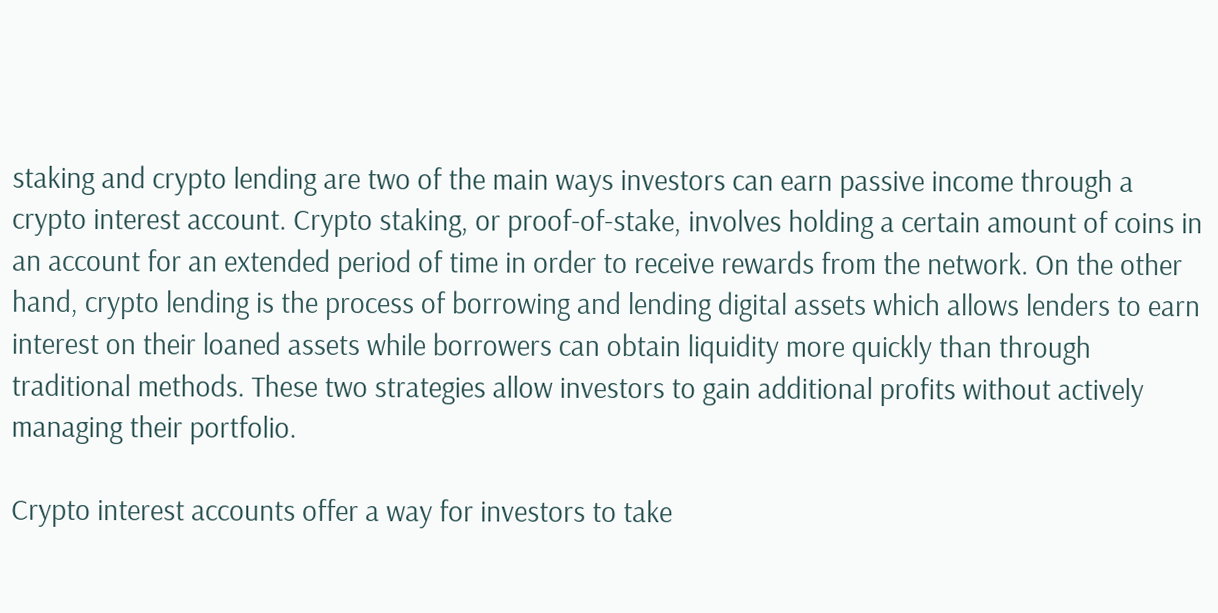staking and crypto lending are two of the main ways investors can earn passive income through a crypto interest account. Crypto staking, or proof-of-stake, involves holding a certain amount of coins in an account for an extended period of time in order to receive rewards from the network. On the other hand, crypto lending is the process of borrowing and lending digital assets which allows lenders to earn interest on their loaned assets while borrowers can obtain liquidity more quickly than through traditional methods. These two strategies allow investors to gain additional profits without actively managing their portfolio.

Crypto interest accounts offer a way for investors to take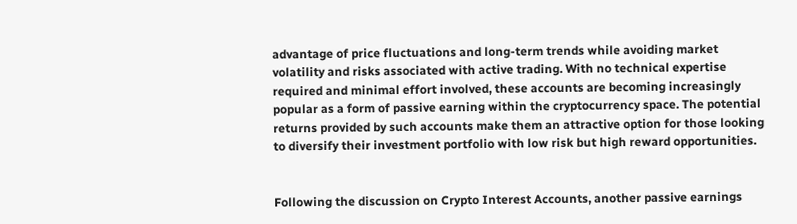advantage of price fluctuations and long-term trends while avoiding market volatility and risks associated with active trading. With no technical expertise required and minimal effort involved, these accounts are becoming increasingly popular as a form of passive earning within the cryptocurrency space. The potential returns provided by such accounts make them an attractive option for those looking to diversify their investment portfolio with low risk but high reward opportunities.


Following the discussion on Crypto Interest Accounts, another passive earnings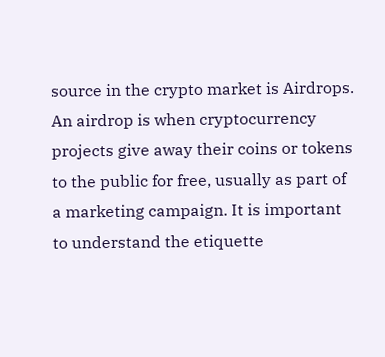source in the crypto market is Airdrops. An airdrop is when cryptocurrency projects give away their coins or tokens to the public for free, usually as part of a marketing campaign. It is important to understand the etiquette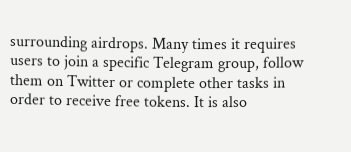surrounding airdrops. Many times it requires users to join a specific Telegram group, follow them on Twitter or complete other tasks in order to receive free tokens. It is also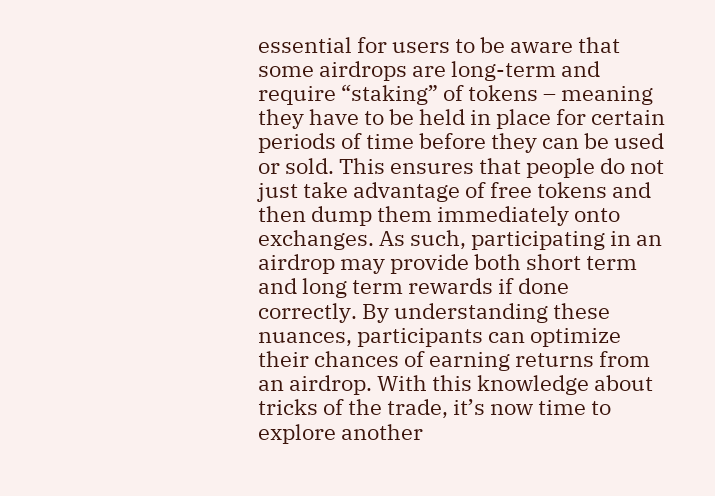essential for users to be aware that some airdrops are long-term and require “staking” of tokens – meaning they have to be held in place for certain periods of time before they can be used or sold. This ensures that people do not just take advantage of free tokens and then dump them immediately onto exchanges. As such, participating in an airdrop may provide both short term and long term rewards if done correctly. By understanding these nuances, participants can optimize their chances of earning returns from an airdrop. With this knowledge about tricks of the trade, it’s now time to explore another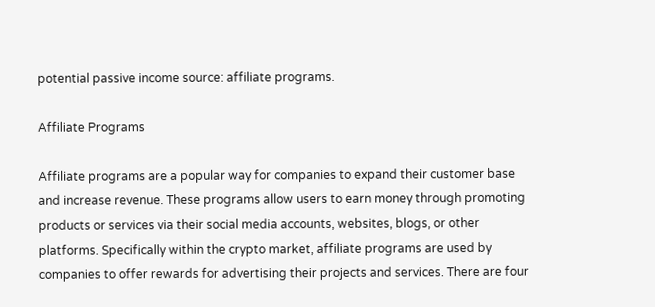potential passive income source: affiliate programs.

Affiliate Programs

Affiliate programs are a popular way for companies to expand their customer base and increase revenue. These programs allow users to earn money through promoting products or services via their social media accounts, websites, blogs, or other platforms. Specifically within the crypto market, affiliate programs are used by companies to offer rewards for advertising their projects and services. There are four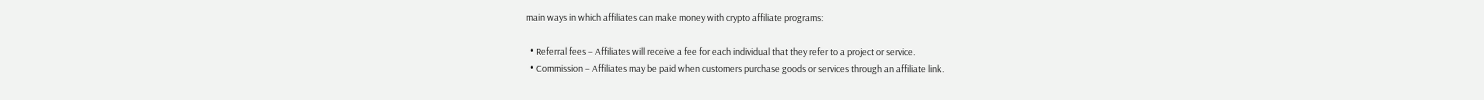main ways in which affiliates can make money with crypto affiliate programs:

  • Referral fees – Affiliates will receive a fee for each individual that they refer to a project or service.
  • Commission – Affiliates may be paid when customers purchase goods or services through an affiliate link.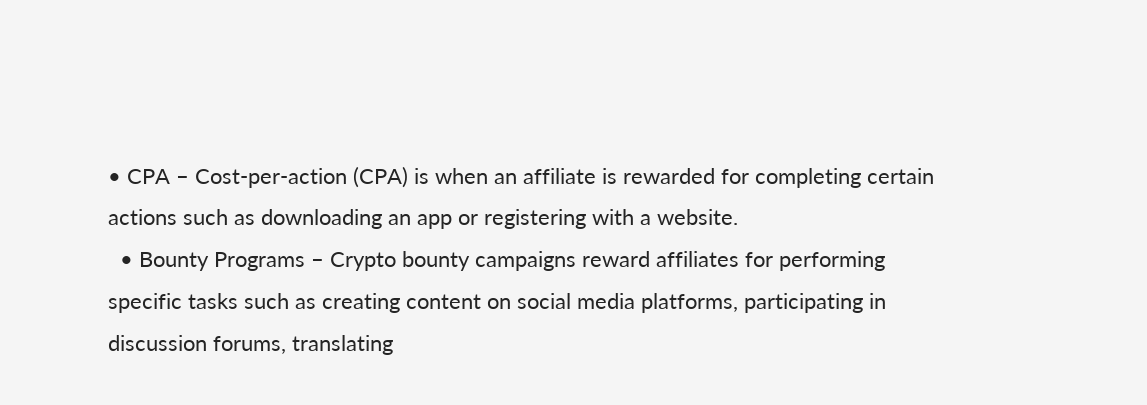• CPA – Cost-per-action (CPA) is when an affiliate is rewarded for completing certain actions such as downloading an app or registering with a website.
  • Bounty Programs – Crypto bounty campaigns reward affiliates for performing specific tasks such as creating content on social media platforms, participating in discussion forums, translating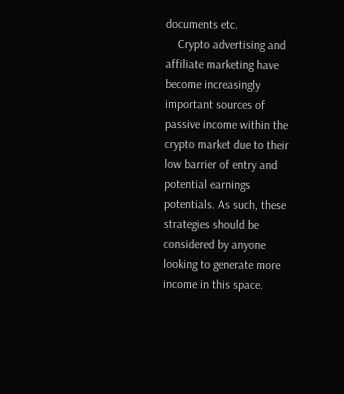documents etc.
    Crypto advertising and affiliate marketing have become increasingly important sources of passive income within the crypto market due to their low barrier of entry and potential earnings potentials. As such, these strategies should be considered by anyone looking to generate more income in this space.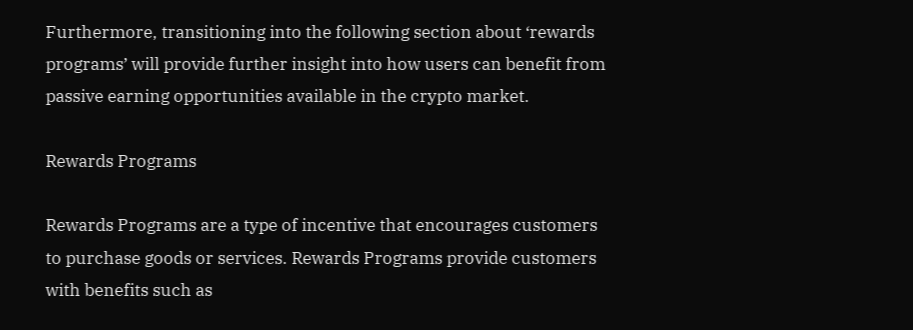Furthermore, transitioning into the following section about ‘rewards programs’ will provide further insight into how users can benefit from passive earning opportunities available in the crypto market.

Rewards Programs

Rewards Programs are a type of incentive that encourages customers to purchase goods or services. Rewards Programs provide customers with benefits such as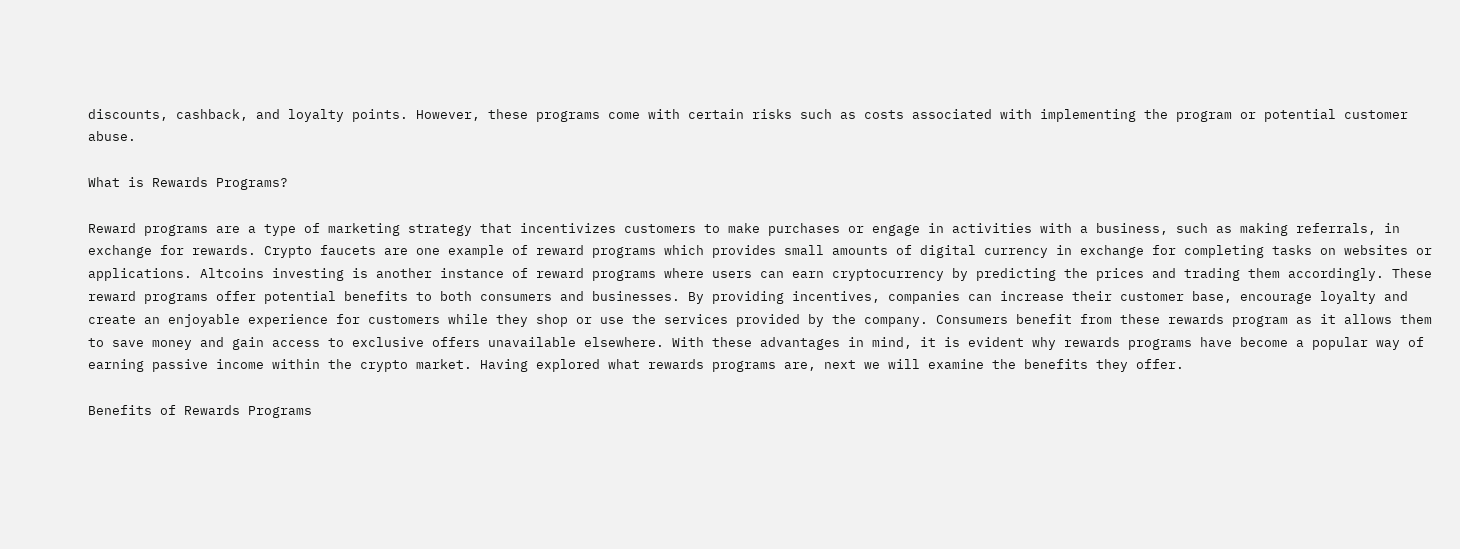discounts, cashback, and loyalty points. However, these programs come with certain risks such as costs associated with implementing the program or potential customer abuse.

What is Rewards Programs?

Reward programs are a type of marketing strategy that incentivizes customers to make purchases or engage in activities with a business, such as making referrals, in exchange for rewards. Crypto faucets are one example of reward programs which provides small amounts of digital currency in exchange for completing tasks on websites or applications. Altcoins investing is another instance of reward programs where users can earn cryptocurrency by predicting the prices and trading them accordingly. These reward programs offer potential benefits to both consumers and businesses. By providing incentives, companies can increase their customer base, encourage loyalty and create an enjoyable experience for customers while they shop or use the services provided by the company. Consumers benefit from these rewards program as it allows them to save money and gain access to exclusive offers unavailable elsewhere. With these advantages in mind, it is evident why rewards programs have become a popular way of earning passive income within the crypto market. Having explored what rewards programs are, next we will examine the benefits they offer.

Benefits of Rewards Programs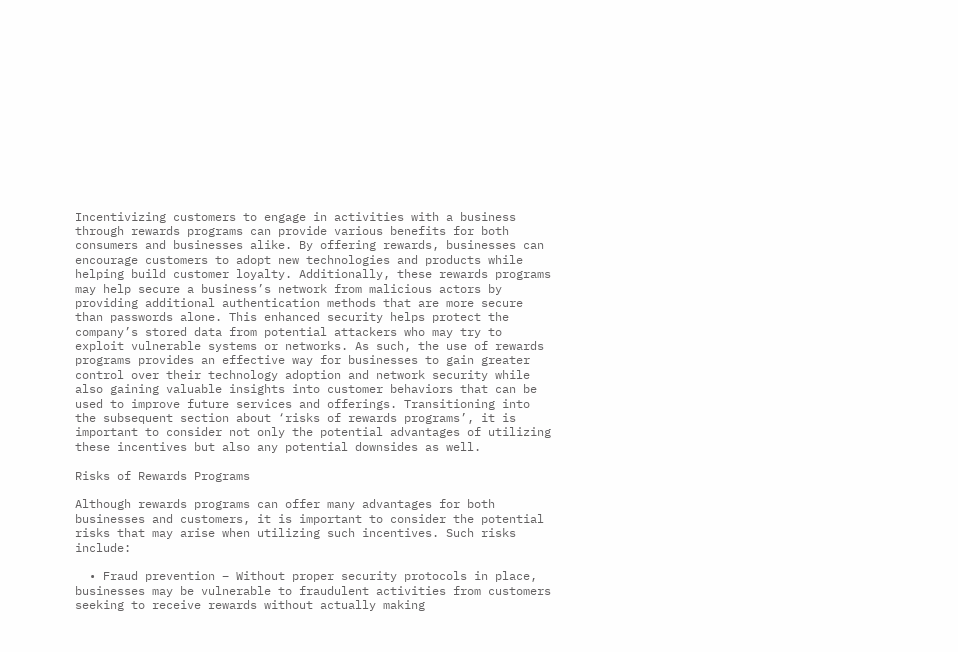Incentivizing customers to engage in activities with a business through rewards programs can provide various benefits for both consumers and businesses alike. By offering rewards, businesses can encourage customers to adopt new technologies and products while helping build customer loyalty. Additionally, these rewards programs may help secure a business’s network from malicious actors by providing additional authentication methods that are more secure than passwords alone. This enhanced security helps protect the company’s stored data from potential attackers who may try to exploit vulnerable systems or networks. As such, the use of rewards programs provides an effective way for businesses to gain greater control over their technology adoption and network security while also gaining valuable insights into customer behaviors that can be used to improve future services and offerings. Transitioning into the subsequent section about ‘risks of rewards programs’, it is important to consider not only the potential advantages of utilizing these incentives but also any potential downsides as well.

Risks of Rewards Programs

Although rewards programs can offer many advantages for both businesses and customers, it is important to consider the potential risks that may arise when utilizing such incentives. Such risks include:

  • Fraud prevention – Without proper security protocols in place, businesses may be vulnerable to fraudulent activities from customers seeking to receive rewards without actually making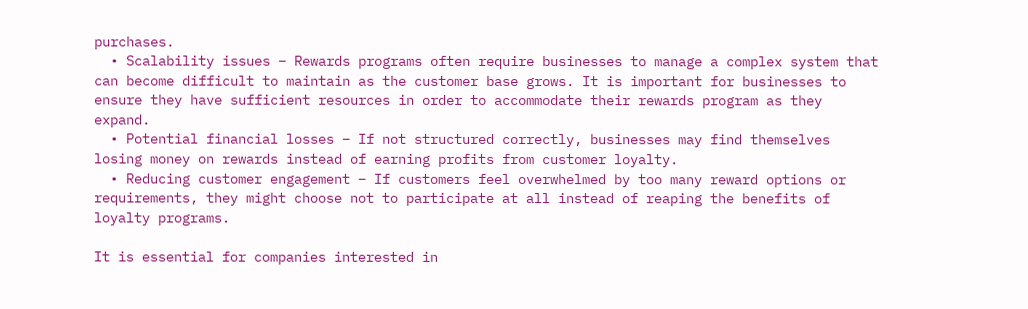purchases.
  • Scalability issues – Rewards programs often require businesses to manage a complex system that can become difficult to maintain as the customer base grows. It is important for businesses to ensure they have sufficient resources in order to accommodate their rewards program as they expand.
  • Potential financial losses – If not structured correctly, businesses may find themselves losing money on rewards instead of earning profits from customer loyalty.
  • Reducing customer engagement – If customers feel overwhelmed by too many reward options or requirements, they might choose not to participate at all instead of reaping the benefits of loyalty programs.

It is essential for companies interested in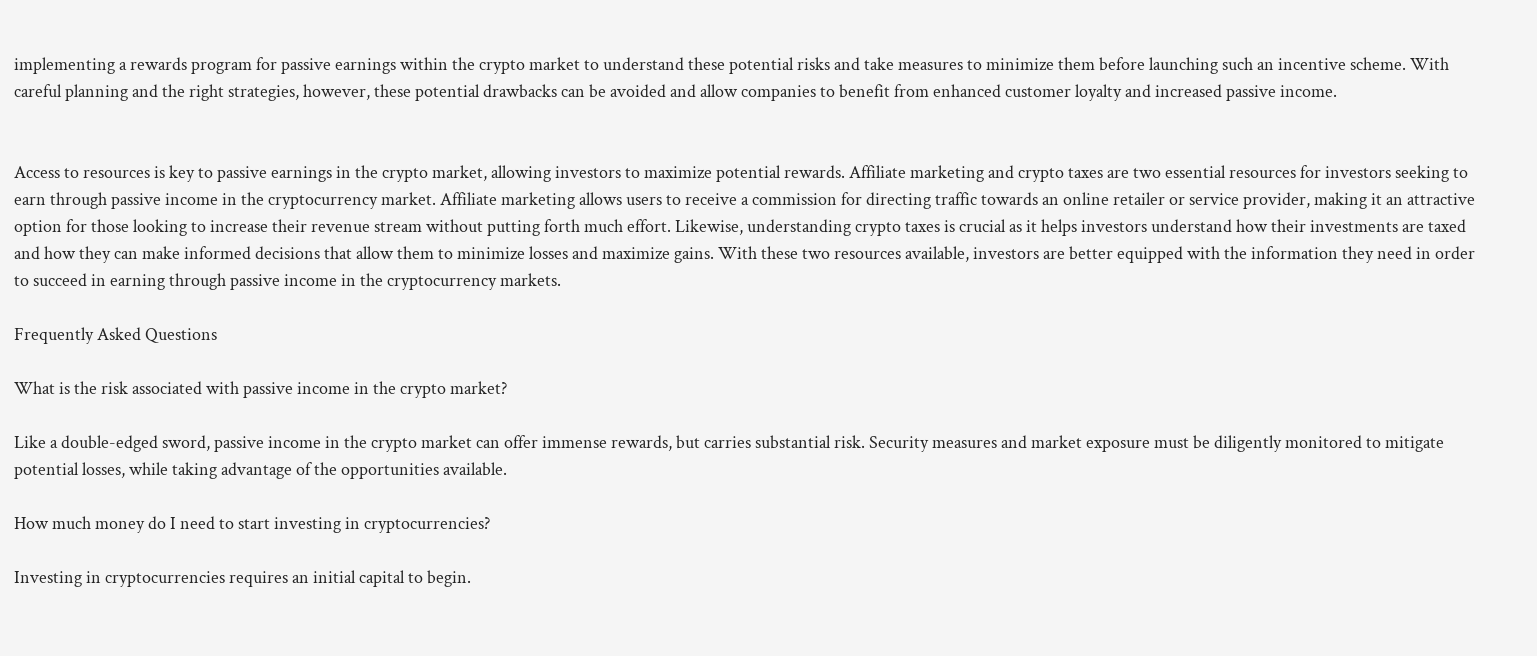implementing a rewards program for passive earnings within the crypto market to understand these potential risks and take measures to minimize them before launching such an incentive scheme. With careful planning and the right strategies, however, these potential drawbacks can be avoided and allow companies to benefit from enhanced customer loyalty and increased passive income.


Access to resources is key to passive earnings in the crypto market, allowing investors to maximize potential rewards. Affiliate marketing and crypto taxes are two essential resources for investors seeking to earn through passive income in the cryptocurrency market. Affiliate marketing allows users to receive a commission for directing traffic towards an online retailer or service provider, making it an attractive option for those looking to increase their revenue stream without putting forth much effort. Likewise, understanding crypto taxes is crucial as it helps investors understand how their investments are taxed and how they can make informed decisions that allow them to minimize losses and maximize gains. With these two resources available, investors are better equipped with the information they need in order to succeed in earning through passive income in the cryptocurrency markets.

Frequently Asked Questions

What is the risk associated with passive income in the crypto market?

Like a double-edged sword, passive income in the crypto market can offer immense rewards, but carries substantial risk. Security measures and market exposure must be diligently monitored to mitigate potential losses, while taking advantage of the opportunities available.

How much money do I need to start investing in cryptocurrencies?

Investing in cryptocurrencies requires an initial capital to begin.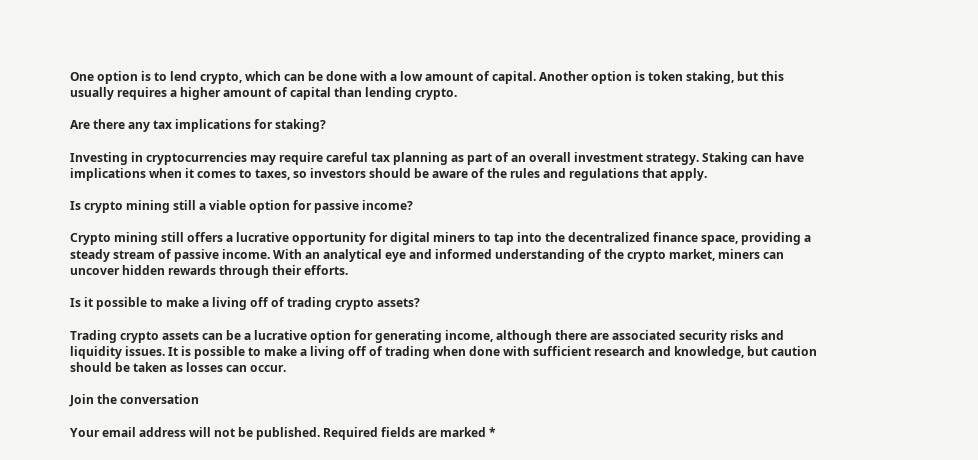One option is to lend crypto, which can be done with a low amount of capital. Another option is token staking, but this usually requires a higher amount of capital than lending crypto.

Are there any tax implications for staking?

Investing in cryptocurrencies may require careful tax planning as part of an overall investment strategy. Staking can have implications when it comes to taxes, so investors should be aware of the rules and regulations that apply.

Is crypto mining still a viable option for passive income?

Crypto mining still offers a lucrative opportunity for digital miners to tap into the decentralized finance space, providing a steady stream of passive income. With an analytical eye and informed understanding of the crypto market, miners can uncover hidden rewards through their efforts.

Is it possible to make a living off of trading crypto assets?

Trading crypto assets can be a lucrative option for generating income, although there are associated security risks and liquidity issues. It is possible to make a living off of trading when done with sufficient research and knowledge, but caution should be taken as losses can occur.

Join the conversation

Your email address will not be published. Required fields are marked *